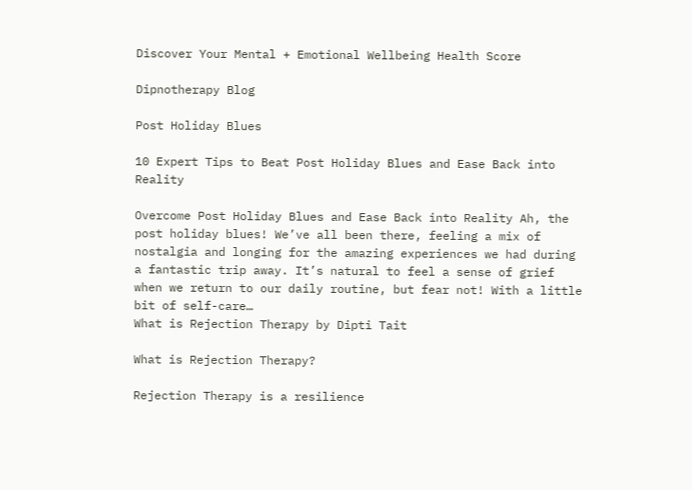Discover Your Mental + Emotional Wellbeing Health Score

Dipnotherapy Blog

Post Holiday Blues

10 Expert Tips to Beat Post Holiday Blues and Ease Back into Reality

Overcome Post Holiday Blues and Ease Back into Reality Ah, the post holiday blues! We’ve all been there, feeling a mix of nostalgia and longing for the amazing experiences we had during a fantastic trip away. It’s natural to feel a sense of grief when we return to our daily routine, but fear not! With a little bit of self-care…
What is Rejection Therapy by Dipti Tait

What is Rejection Therapy?

Rejection Therapy is a resilience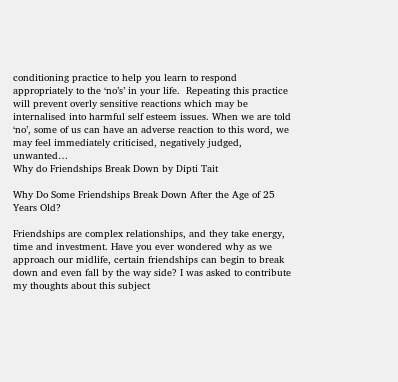conditioning practice to help you learn to respond appropriately to the ‘no’s’ in your life.  Repeating this practice will prevent overly sensitive reactions which may be internalised into harmful self esteem issues. When we are told ‘no’, some of us can have an adverse reaction to this word, we may feel immediately criticised, negatively judged, unwanted…
Why do Friendships Break Down by Dipti Tait

Why Do Some Friendships Break Down After the Age of 25 Years Old?

Friendships are complex relationships, and they take energy, time and investment. Have you ever wondered why as we approach our midlife, certain friendships can begin to break down and even fall by the way side? I was asked to contribute my thoughts about this subject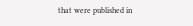that were published in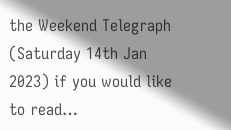the Weekend Telegraph (Saturday 14th Jan 2023) if you would like to read…